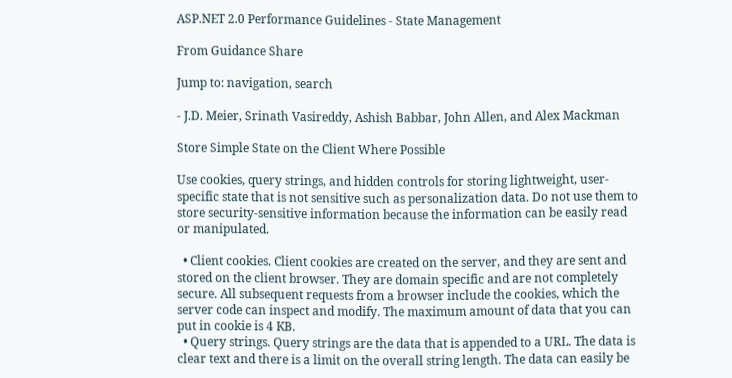ASP.NET 2.0 Performance Guidelines - State Management

From Guidance Share

Jump to: navigation, search

- J.D. Meier, Srinath Vasireddy, Ashish Babbar, John Allen, and Alex Mackman

Store Simple State on the Client Where Possible

Use cookies, query strings, and hidden controls for storing lightweight, user-specific state that is not sensitive such as personalization data. Do not use them to store security-sensitive information because the information can be easily read or manipulated.

  • Client cookies. Client cookies are created on the server, and they are sent and stored on the client browser. They are domain specific and are not completely secure. All subsequent requests from a browser include the cookies, which the server code can inspect and modify. The maximum amount of data that you can put in cookie is 4 KB.
  • Query strings. Query strings are the data that is appended to a URL. The data is clear text and there is a limit on the overall string length. The data can easily be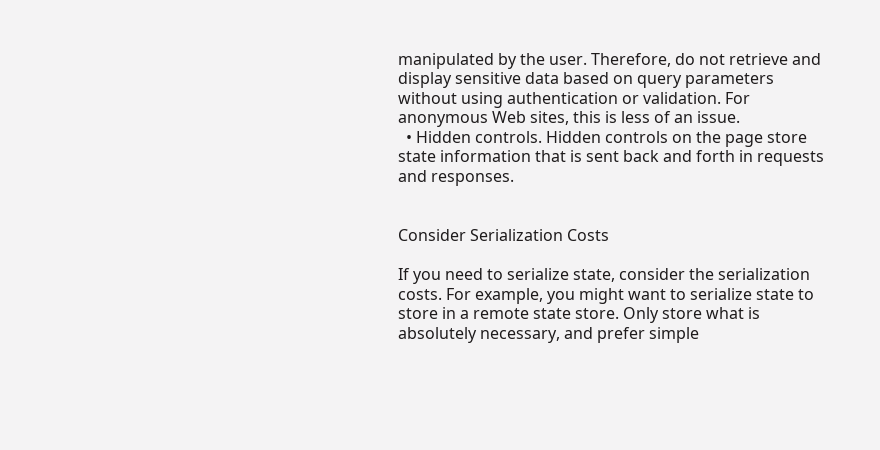manipulated by the user. Therefore, do not retrieve and display sensitive data based on query parameters without using authentication or validation. For anonymous Web sites, this is less of an issue.
  • Hidden controls. Hidden controls on the page store state information that is sent back and forth in requests and responses.


Consider Serialization Costs

If you need to serialize state, consider the serialization costs. For example, you might want to serialize state to store in a remote state store. Only store what is absolutely necessary, and prefer simple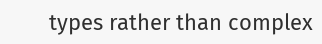types rather than complex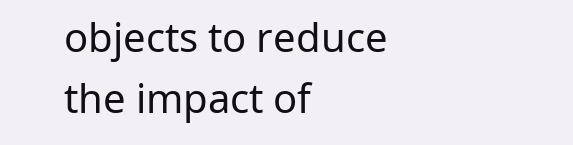objects to reduce the impact of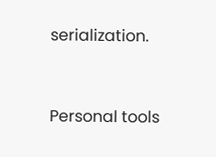serialization.


Personal tools